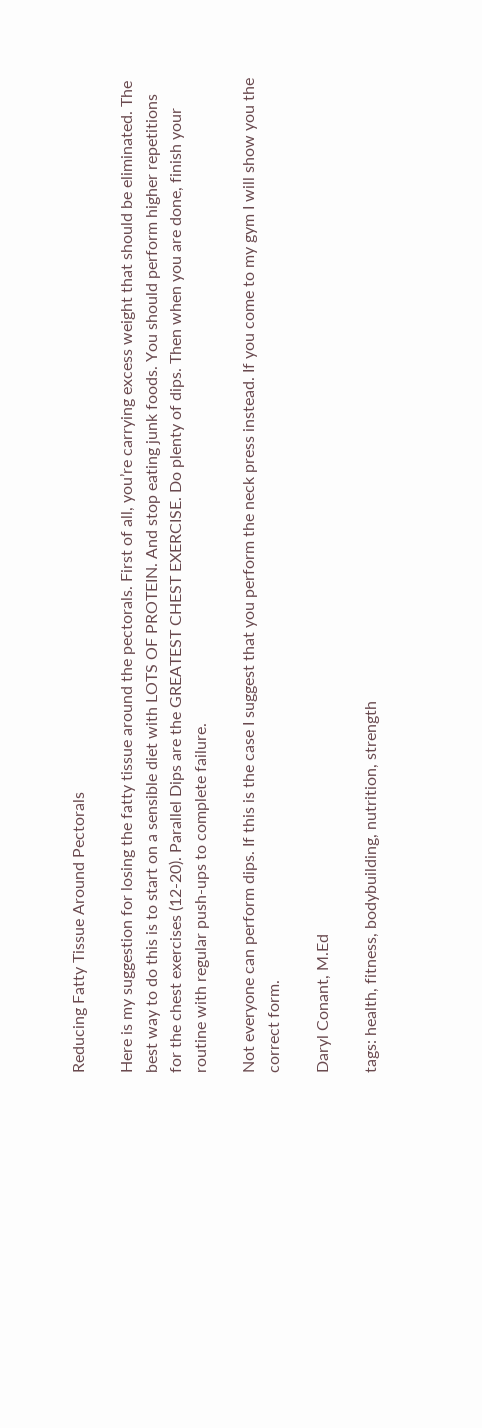Reducing Fatty Tissue Around Pectorals

Here is my suggestion for losing the fatty tissue around the pectorals. First of all, you’re carrying excess weight that should be eliminated. The best way to do this is to start on a sensible diet with LOTS OF PROTEIN. And stop eating junk foods. You should perform higher repetitions for the chest exercises (12-20). Parallel Dips are the GREATEST CHEST EXERCISE. Do plenty of dips. Then when you are done, finish your routine with regular push-ups to complete failure.

Not everyone can perform dips. If this is the case I suggest that you perform the neck press instead. If you come to my gym I will show you the correct form.

Daryl Conant, M.Ed

tags: health, fitness, bodybuilding, nutrition, strength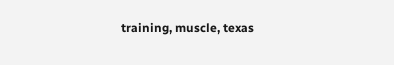training, muscle, texas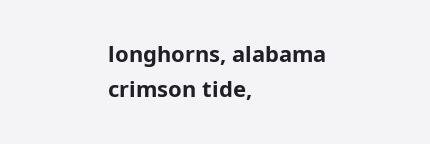longhorns, alabama crimson tide,